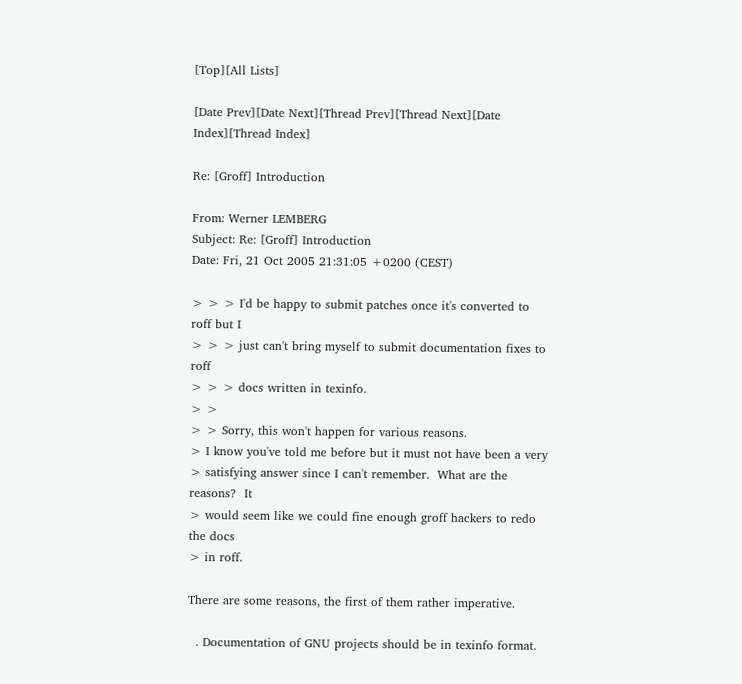[Top][All Lists]

[Date Prev][Date Next][Thread Prev][Thread Next][Date Index][Thread Index]

Re: [Groff] Introduction

From: Werner LEMBERG
Subject: Re: [Groff] Introduction
Date: Fri, 21 Oct 2005 21:31:05 +0200 (CEST)

> > > I'd be happy to submit patches once it's converted to roff but I
> > > just can't bring myself to submit documentation fixes to roff
> > > docs written in texinfo.
> >
> > Sorry, this won't happen for various reasons.
> I know you've told me before but it must not have been a very
> satisfying answer since I can't remember.  What are the reasons?  It
> would seem like we could fine enough groff hackers to redo the docs
> in roff.

There are some reasons, the first of them rather imperative.

  . Documentation of GNU projects should be in texinfo format.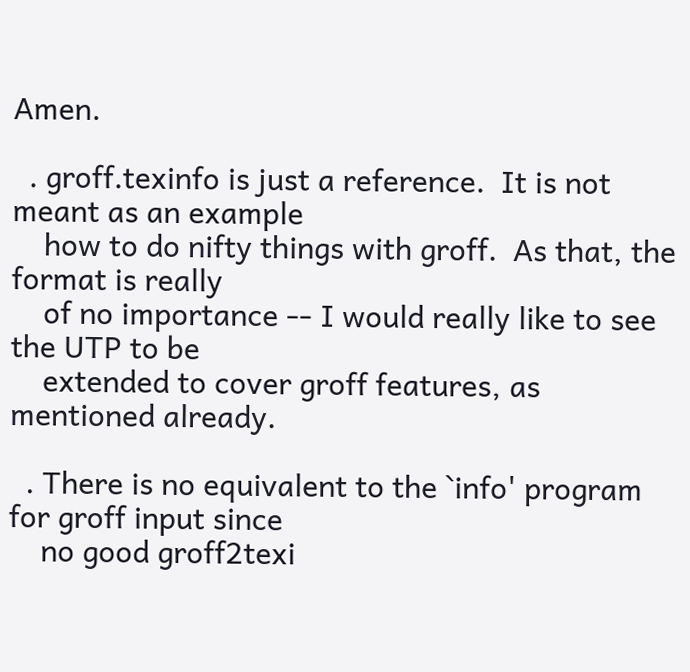Amen.

  . groff.texinfo is just a reference.  It is not meant as an example
    how to do nifty things with groff.  As that, the format is really
    of no importance -- I would really like to see the UTP to be
    extended to cover groff features, as mentioned already.

  . There is no equivalent to the `info' program for groff input since
    no good groff2texi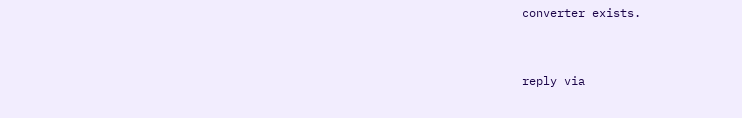converter exists.


reply via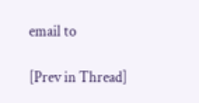email to

[Prev in Thread]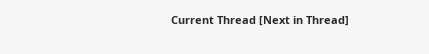Current Thread [Next in Thread]